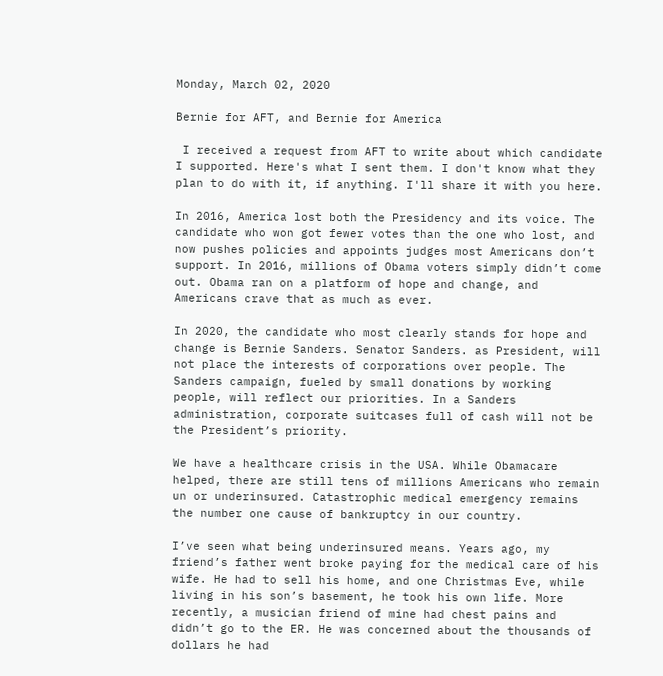Monday, March 02, 2020

Bernie for AFT, and Bernie for America

 I received a request from AFT to write about which candidate I supported. Here's what I sent them. I don't know what they plan to do with it, if anything. I'll share it with you here.

In 2016, America lost both the Presidency and its voice. The candidate who won got fewer votes than the one who lost, and now pushes policies and appoints judges most Americans don’t support. In 2016, millions of Obama voters simply didn’t come out. Obama ran on a platform of hope and change, and Americans crave that as much as ever.

In 2020, the candidate who most clearly stands for hope and change is Bernie Sanders. Senator Sanders. as President, will not place the interests of corporations over people. The Sanders campaign, fueled by small donations by working people, will reflect our priorities. In a Sanders administration, corporate suitcases full of cash will not be the President’s priority.

We have a healthcare crisis in the USA. While Obamacare helped, there are still tens of millions Americans who remain un or underinsured. Catastrophic medical emergency remains the number one cause of bankruptcy in our country.

I’ve seen what being underinsured means. Years ago, my friend’s father went broke paying for the medical care of his wife. He had to sell his home, and one Christmas Eve, while living in his son’s basement, he took his own life. More recently, a musician friend of mine had chest pains and didn’t go to the ER. He was concerned about the thousands of dollars he had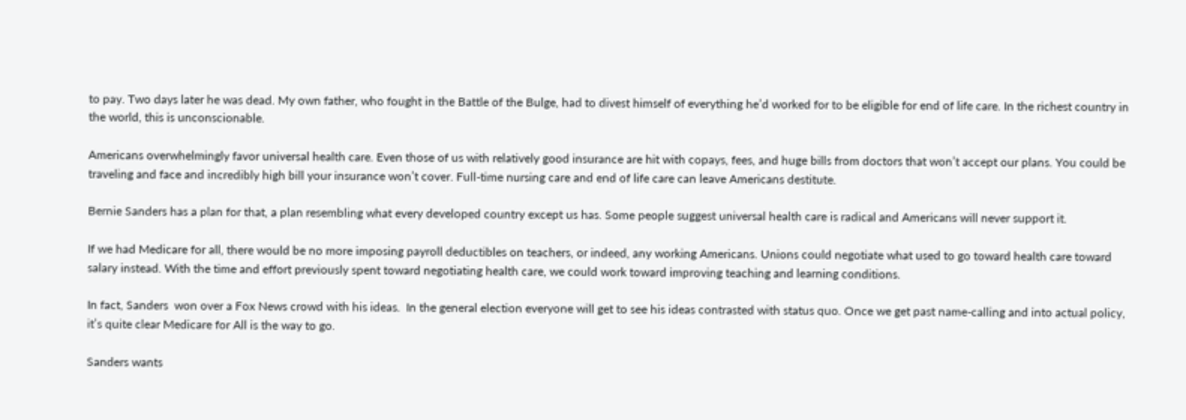to pay. Two days later he was dead. My own father, who fought in the Battle of the Bulge, had to divest himself of everything he’d worked for to be eligible for end of life care. In the richest country in the world, this is unconscionable.

Americans overwhelmingly favor universal health care. Even those of us with relatively good insurance are hit with copays, fees, and huge bills from doctors that won’t accept our plans. You could be traveling and face and incredibly high bill your insurance won’t cover. Full-time nursing care and end of life care can leave Americans destitute.

Bernie Sanders has a plan for that, a plan resembling what every developed country except us has. Some people suggest universal health care is radical and Americans will never support it.

If we had Medicare for all, there would be no more imposing payroll deductibles on teachers, or indeed, any working Americans. Unions could negotiate what used to go toward health care toward salary instead. With the time and effort previously spent toward negotiating health care, we could work toward improving teaching and learning conditions.

In fact, Sanders  won over a Fox News crowd with his ideas.  In the general election everyone will get to see his ideas contrasted with status quo. Once we get past name-calling and into actual policy, it’s quite clear Medicare for All is the way to go.

Sanders wants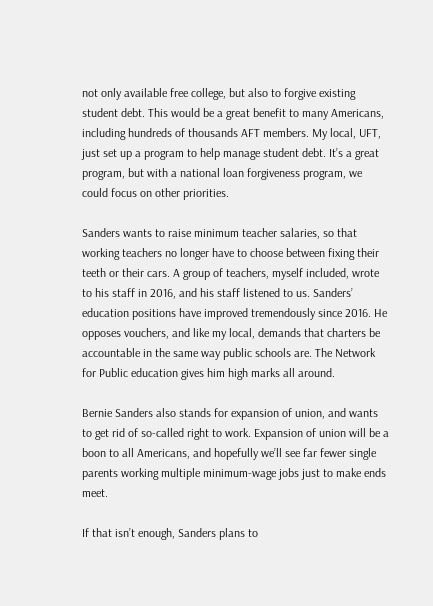not only available free college, but also to forgive existing student debt. This would be a great benefit to many Americans, including hundreds of thousands AFT members. My local, UFT, just set up a program to help manage student debt. It’s a great program, but with a national loan forgiveness program, we could focus on other priorities.

Sanders wants to raise minimum teacher salaries, so that working teachers no longer have to choose between fixing their teeth or their cars. A group of teachers, myself included, wrote to his staff in 2016, and his staff listened to us. Sanders’ education positions have improved tremendously since 2016. He opposes vouchers, and like my local, demands that charters be accountable in the same way public schools are. The Network for Public education gives him high marks all around.

Bernie Sanders also stands for expansion of union, and wants to get rid of so-called right to work. Expansion of union will be a boon to all Americans, and hopefully we’ll see far fewer single parents working multiple minimum-wage jobs just to make ends meet.

If that isn’t enough, Sanders plans to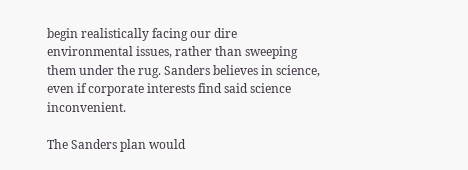begin realistically facing our dire environmental issues, rather than sweeping them under the rug. Sanders believes in science, even if corporate interests find said science inconvenient.

The Sanders plan would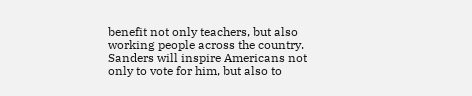benefit not only teachers, but also working people across the country. Sanders will inspire Americans not only to vote for him, but also to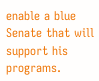enable a blue Senate that will support his programs.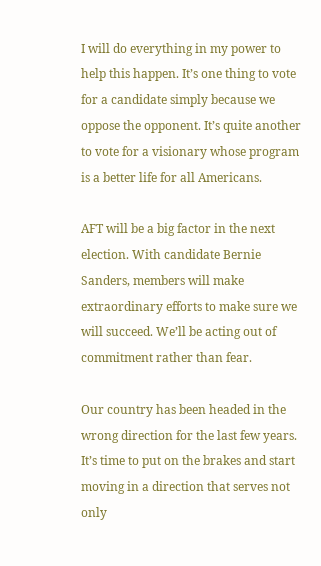I will do everything in my power to help this happen. It’s one thing to vote for a candidate simply because we oppose the opponent. It’s quite another to vote for a visionary whose program is a better life for all Americans.

AFT will be a big factor in the next election. With candidate Bernie Sanders, members will make extraordinary efforts to make sure we will succeed. We’ll be acting out of commitment rather than fear.

Our country has been headed in the wrong direction for the last few years. It’s time to put on the brakes and start moving in a direction that serves not only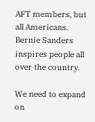AFT members, but all Americans. Bernie Sanders inspires people all over the country.

We need to expand on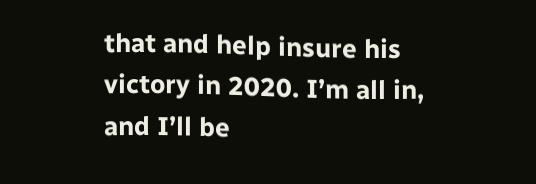that and help insure his victory in 2020. I’m all in, and I’ll be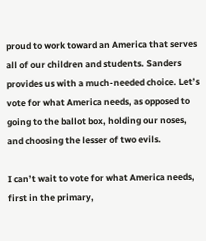proud to work toward an America that serves all of our children and students. Sanders provides us with a much-needed choice. Let’s vote for what America needs, as opposed to going to the ballot box, holding our noses, and choosing the lesser of two evils.

I can’t wait to vote for what America needs, first in the primary,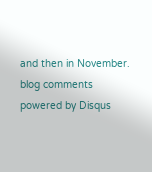and then in November.
blog comments powered by Disqus